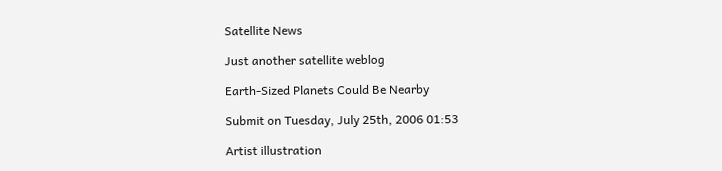Satellite News

Just another satellite weblog

Earth-Sized Planets Could Be Nearby

Submit on Tuesday, July 25th, 2006 01:53

Artist illustration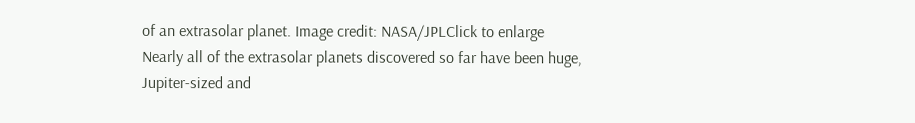of an extrasolar planet. Image credit: NASA/JPLClick to enlarge
Nearly all of the extrasolar planets discovered so far have been huge, Jupiter-sized and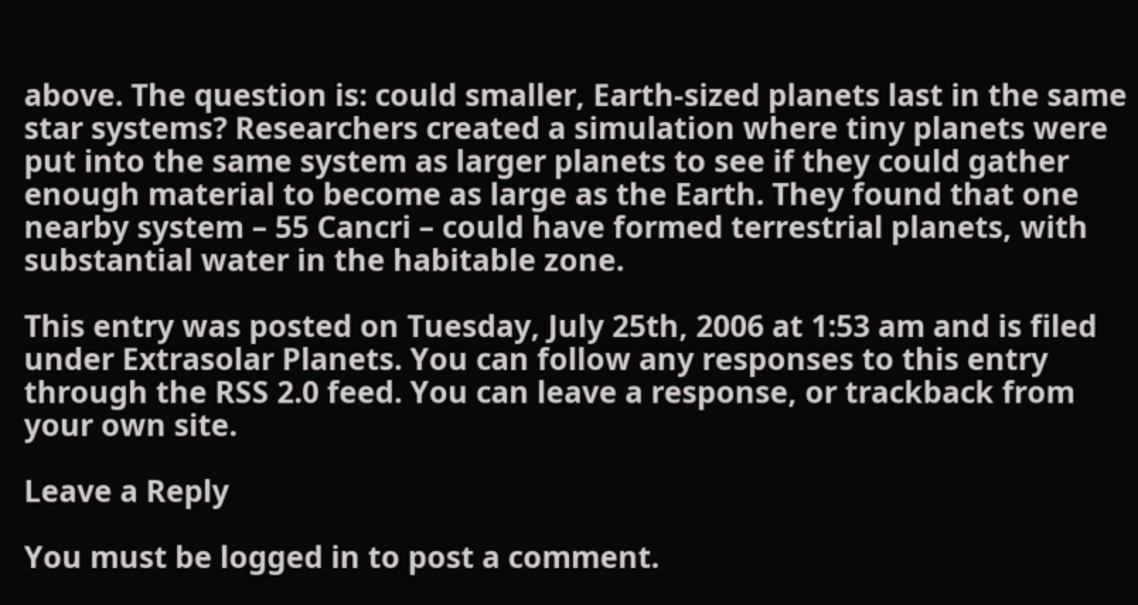above. The question is: could smaller, Earth-sized planets last in the same star systems? Researchers created a simulation where tiny planets were put into the same system as larger planets to see if they could gather enough material to become as large as the Earth. They found that one nearby system – 55 Cancri – could have formed terrestrial planets, with substantial water in the habitable zone.

This entry was posted on Tuesday, July 25th, 2006 at 1:53 am and is filed under Extrasolar Planets. You can follow any responses to this entry through the RSS 2.0 feed. You can leave a response, or trackback from your own site.

Leave a Reply

You must be logged in to post a comment.